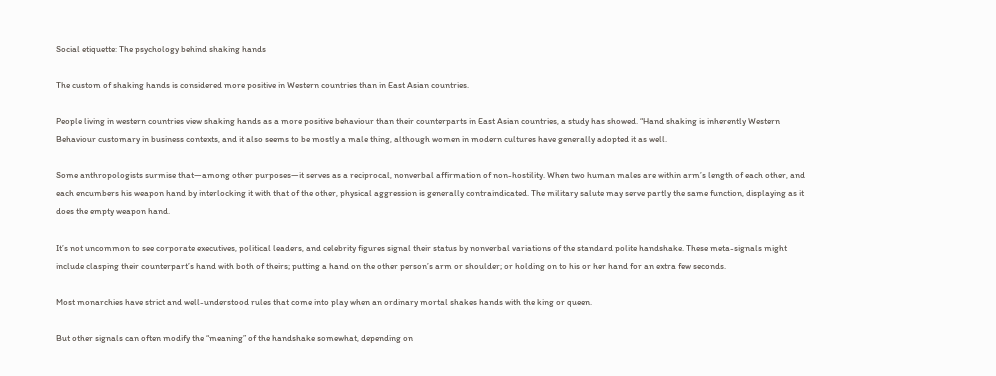Social etiquette: The psychology behind shaking hands

The custom of shaking hands is considered more positive in Western countries than in East Asian countries.

People living in western countries view shaking hands as a more positive behaviour than their counterparts in East Asian countries, a study has showed. “Hand shaking is inherently Western Behaviour customary in business contexts, and it also seems to be mostly a male thing, although women in modern cultures have generally adopted it as well.

Some anthropologists surmise that—among other purposes—it serves as a reciprocal, nonverbal affirmation of non-hostility. When two human males are within arm’s length of each other, and each encumbers his weapon hand by interlocking it with that of the other, physical aggression is generally contraindicated. The military salute may serve partly the same function, displaying as it does the empty weapon hand.

It’s not uncommon to see corporate executives, political leaders, and celebrity figures signal their status by nonverbal variations of the standard polite handshake. These meta-signals might include clasping their counterpart’s hand with both of theirs; putting a hand on the other person’s arm or shoulder; or holding on to his or her hand for an extra few seconds.

Most monarchies have strict and well-understood rules that come into play when an ordinary mortal shakes hands with the king or queen.

But other signals can often modify the “meaning” of the handshake somewhat, depending on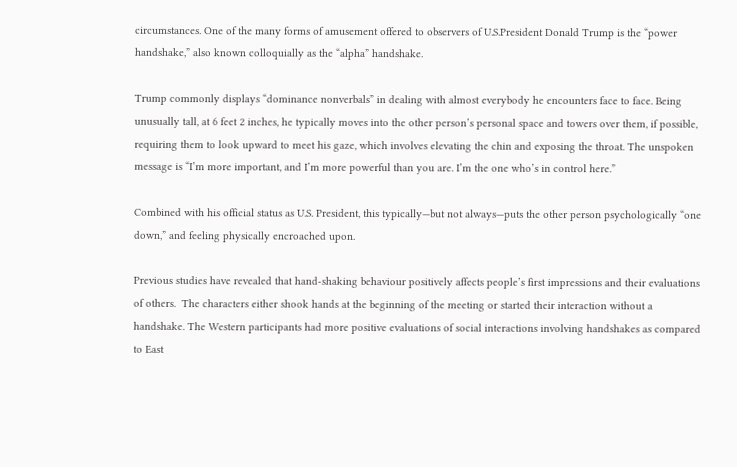circumstances. One of the many forms of amusement offered to observers of U.S.President Donald Trump is the “power handshake,” also known colloquially as the “alpha” handshake.

Trump commonly displays “dominance nonverbals” in dealing with almost everybody he encounters face to face. Being unusually tall, at 6 feet 2 inches, he typically moves into the other person’s personal space and towers over them, if possible, requiring them to look upward to meet his gaze, which involves elevating the chin and exposing the throat. The unspoken message is “I’m more important, and I’m more powerful than you are. I’m the one who’s in control here.”

Combined with his official status as U.S. President, this typically—but not always—puts the other person psychologically “one down,” and feeling physically encroached upon.

Previous studies have revealed that hand-shaking behaviour positively affects people’s first impressions and their evaluations of others.  The characters either shook hands at the beginning of the meeting or started their interaction without a handshake. The Western participants had more positive evaluations of social interactions involving handshakes as compared to East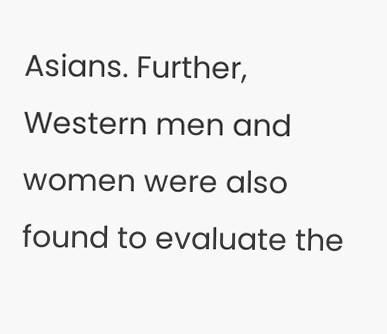Asians. Further, Western men and women were also found to evaluate the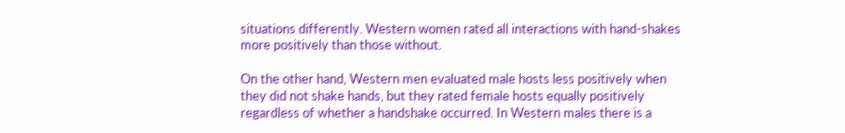situations differently. Western women rated all interactions with hand-shakes more positively than those without.

On the other hand, Western men evaluated male hosts less positively when they did not shake hands, but they rated female hosts equally positively regardless of whether a handshake occurred. In Western males there is a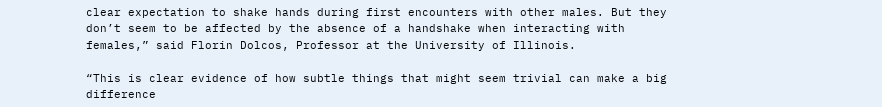clear expectation to shake hands during first encounters with other males. But they don’t seem to be affected by the absence of a handshake when interacting with females,” said Florin Dolcos, Professor at the University of Illinois.

“This is clear evidence of how subtle things that might seem trivial can make a big difference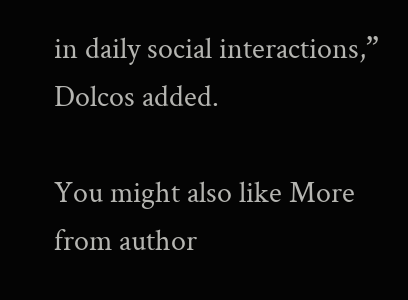in daily social interactions,” Dolcos added.

You might also like More from author